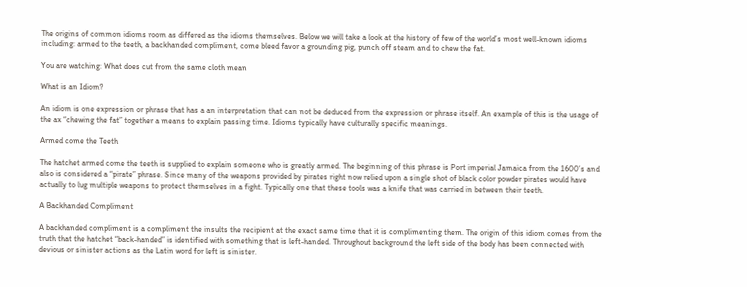The origins of common idioms room as differed as the idioms themselves. Below we will take a look at the history of few of the world’s most well-known idioms including: armed to the teeth, a backhanded compliment, come bleed favor a grounding pig, punch off steam and to chew the fat.

You are watching: What does cut from the same cloth mean

What is an Idiom?

An idiom is one expression or phrase that has a an interpretation that can not be deduced from the expression or phrase itself. An example of this is the usage of the ax “chewing the fat” together a means to explain passing time. Idioms typically have culturally specific meanings.

Armed come the Teeth

The hatchet armed come the teeth is supplied to explain someone who is greatly armed. The beginning of this phrase is Port imperial Jamaica from the 1600’s and also is considered a “pirate” phrase. Since many of the weapons provided by pirates right now relied upon a single shot of black color powder pirates would have actually to lug multiple weapons to protect themselves in a fight. Typically one that these tools was a knife that was carried in between their teeth.

A Backhanded Compliment

A backhanded compliment is a compliment the insults the recipient at the exact same time that it is complimenting them. The origin of this idiom comes from the truth that the hatchet “back-handed” is identified with something that is left-handed. Throughout background the left side of the body has been connected with devious or sinister actions as the Latin word for left is sinister.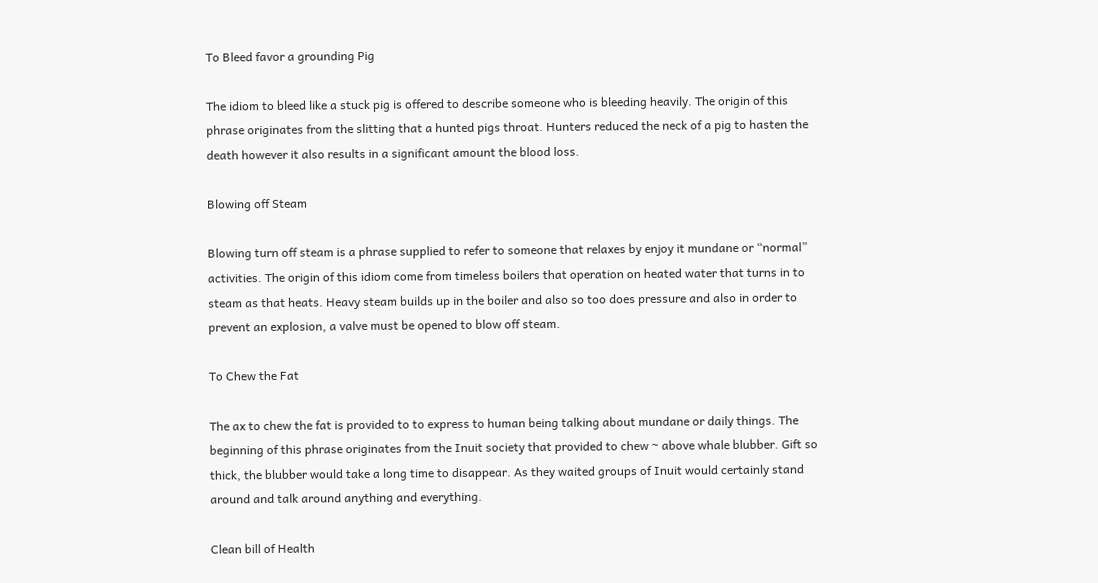To Bleed favor a grounding Pig

The idiom to bleed like a stuck pig is offered to describe someone who is bleeding heavily. The origin of this phrase originates from the slitting that a hunted pigs throat. Hunters reduced the neck of a pig to hasten the death however it also results in a significant amount the blood loss.

Blowing off Steam

Blowing turn off steam is a phrase supplied to refer to someone that relaxes by enjoy it mundane or “normal” activities. The origin of this idiom come from timeless boilers that operation on heated water that turns in to steam as that heats. Heavy steam builds up in the boiler and also so too does pressure and also in order to prevent an explosion, a valve must be opened to blow off steam.

To Chew the Fat

The ax to chew the fat is provided to to express to human being talking about mundane or daily things. The beginning of this phrase originates from the Inuit society that provided to chew ~ above whale blubber. Gift so thick, the blubber would take a long time to disappear. As they waited groups of Inuit would certainly stand around and talk around anything and everything.

Clean bill of Health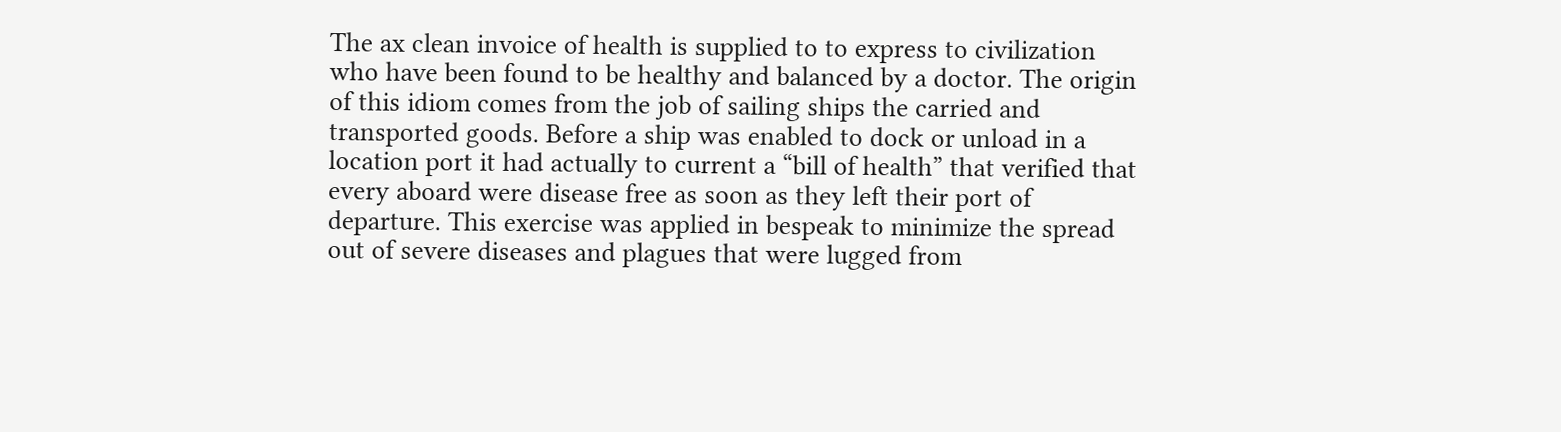The ax clean invoice of health is supplied to to express to civilization who have been found to be healthy and balanced by a doctor. The origin of this idiom comes from the job of sailing ships the carried and transported goods. Before a ship was enabled to dock or unload in a location port it had actually to current a “bill of health” that verified that every aboard were disease free as soon as they left their port of departure. This exercise was applied in bespeak to minimize the spread out of severe diseases and plagues that were lugged from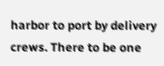harbor to port by delivery crews. There to be one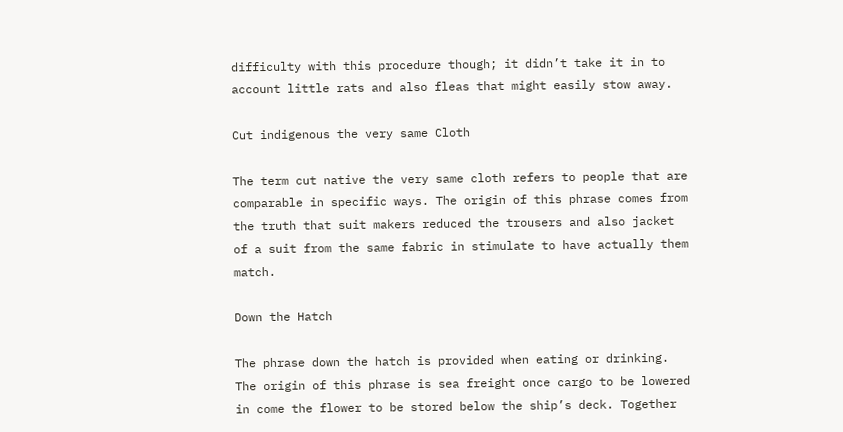difficulty with this procedure though; it didn’t take it in to account little rats and also fleas that might easily stow away.

Cut indigenous the very same Cloth

The term cut native the very same cloth refers to people that are comparable in specific ways. The origin of this phrase comes from the truth that suit makers reduced the trousers and also jacket of a suit from the same fabric in stimulate to have actually them match.

Down the Hatch

The phrase down the hatch is provided when eating or drinking. The origin of this phrase is sea freight once cargo to be lowered in come the flower to be stored below the ship’s deck. Together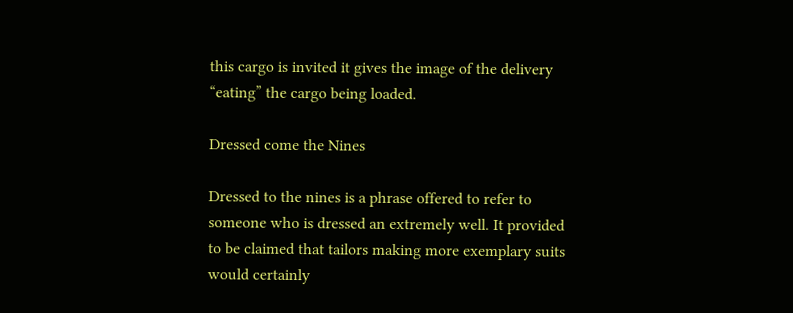this cargo is invited it gives the image of the delivery “eating” the cargo being loaded.

Dressed come the Nines

Dressed to the nines is a phrase offered to refer to someone who is dressed an extremely well. It provided to be claimed that tailors making more exemplary suits would certainly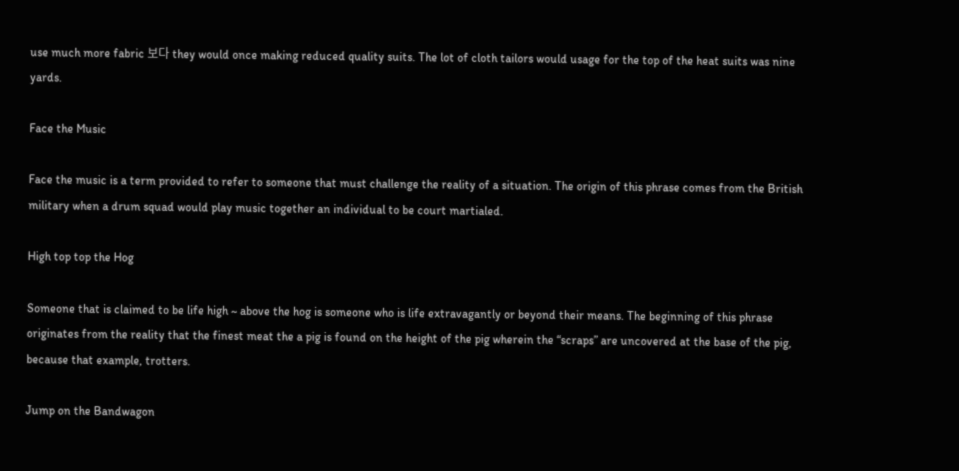use much more fabric 보다 they would once making reduced quality suits. The lot of cloth tailors would usage for the top of the heat suits was nine yards.

Face the Music

Face the music is a term provided to refer to someone that must challenge the reality of a situation. The origin of this phrase comes from the British military when a drum squad would play music together an individual to be court martialed.

High top top the Hog

Someone that is claimed to be life high ~ above the hog is someone who is life extravagantly or beyond their means. The beginning of this phrase originates from the reality that the finest meat the a pig is found on the height of the pig wherein the “scraps” are uncovered at the base of the pig, because that example, trotters.

Jump on the Bandwagon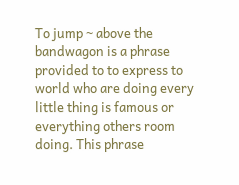To jump ~ above the bandwagon is a phrase provided to to express to world who are doing every little thing is famous or everything others room doing. This phrase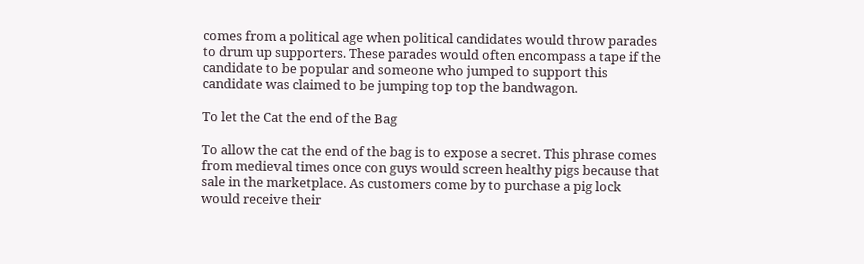comes from a political age when political candidates would throw parades to drum up supporters. These parades would often encompass a tape if the candidate to be popular and someone who jumped to support this candidate was claimed to be jumping top top the bandwagon.

To let the Cat the end of the Bag

To allow the cat the end of the bag is to expose a secret. This phrase comes from medieval times once con guys would screen healthy pigs because that sale in the marketplace. As customers come by to purchase a pig lock would receive their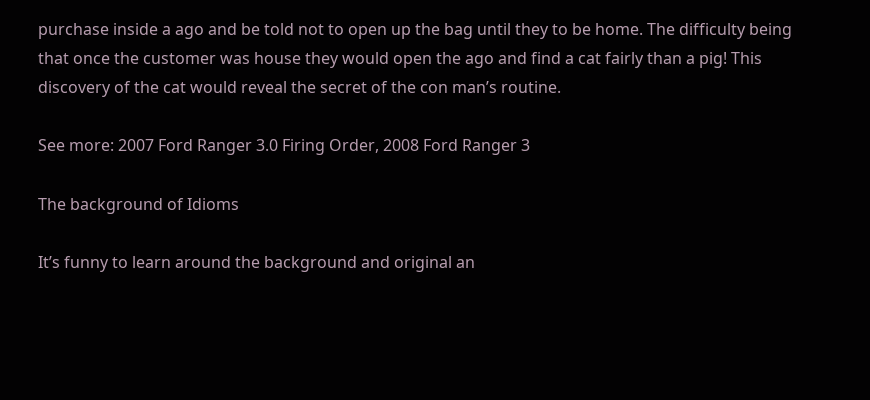purchase inside a ago and be told not to open up the bag until they to be home. The difficulty being that once the customer was house they would open the ago and find a cat fairly than a pig! This discovery of the cat would reveal the secret of the con man’s routine.

See more: 2007 Ford Ranger 3.0 Firing Order, 2008 Ford Ranger 3

The background of Idioms

It’s funny to learn around the background and original an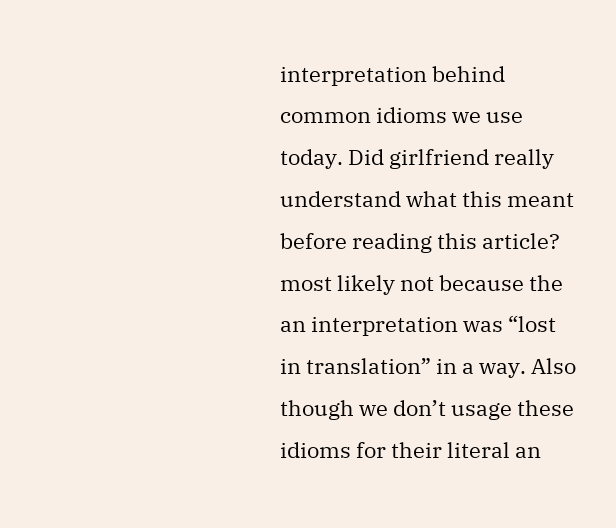interpretation behind common idioms we use today. Did girlfriend really understand what this meant before reading this article? most likely not because the an interpretation was “lost in translation” in a way. Also though we don’t usage these idioms for their literal an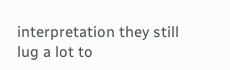interpretation they still lug a lot to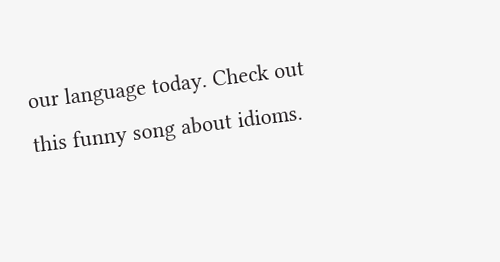our language today. Check out this funny song about idioms.